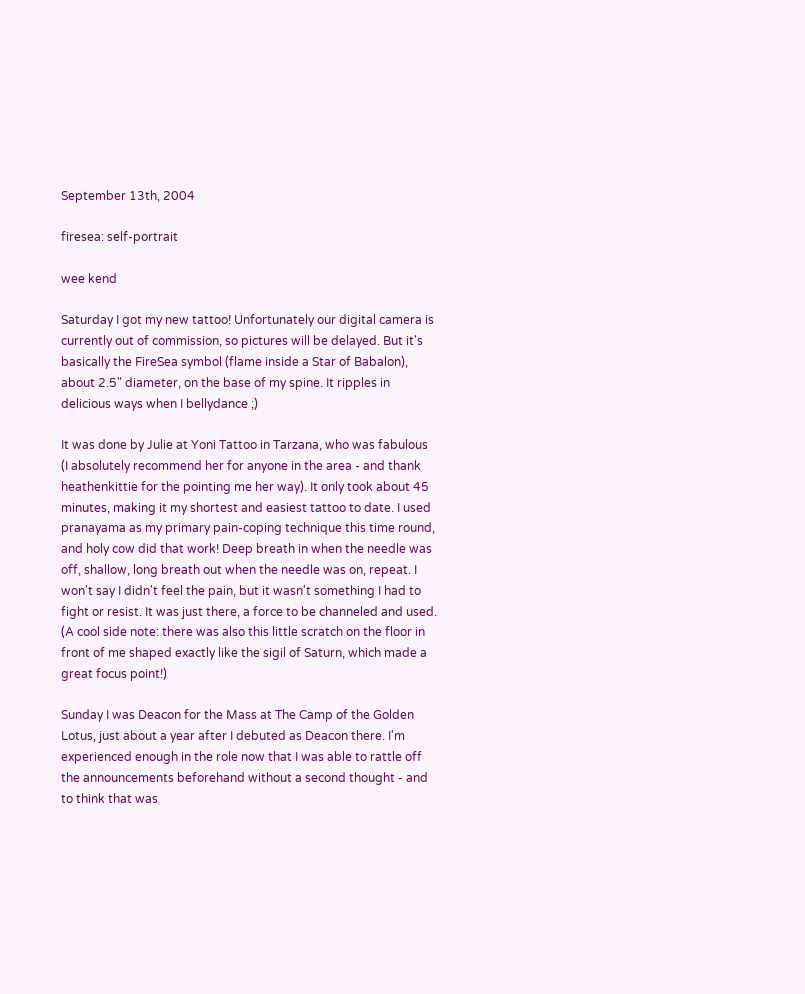September 13th, 2004

firesea: self-portrait

wee kend

Saturday I got my new tattoo! Unfortunately our digital camera is currently out of commission, so pictures will be delayed. But it's basically the FireSea symbol (flame inside a Star of Babalon), about 2.5" diameter, on the base of my spine. It ripples in delicious ways when I bellydance ;)

It was done by Julie at Yoni Tattoo in Tarzana, who was fabulous (I absolutely recommend her for anyone in the area - and thank heathenkittie for the pointing me her way). It only took about 45 minutes, making it my shortest and easiest tattoo to date. I used pranayama as my primary pain-coping technique this time round, and holy cow did that work! Deep breath in when the needle was off, shallow, long breath out when the needle was on, repeat. I won't say I didn't feel the pain, but it wasn't something I had to fight or resist. It was just there, a force to be channeled and used. (A cool side note: there was also this little scratch on the floor in front of me shaped exactly like the sigil of Saturn, which made a great focus point!)

Sunday I was Deacon for the Mass at The Camp of the Golden Lotus, just about a year after I debuted as Deacon there. I'm experienced enough in the role now that I was able to rattle off the announcements beforehand without a second thought - and to think that was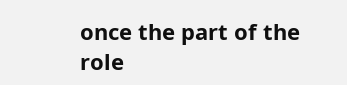once the part of the role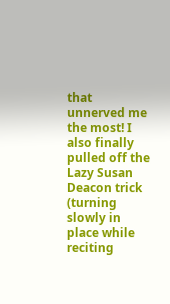that unnerved me the most! I also finally pulled off the Lazy Susan Deacon trick (turning slowly in place while reciting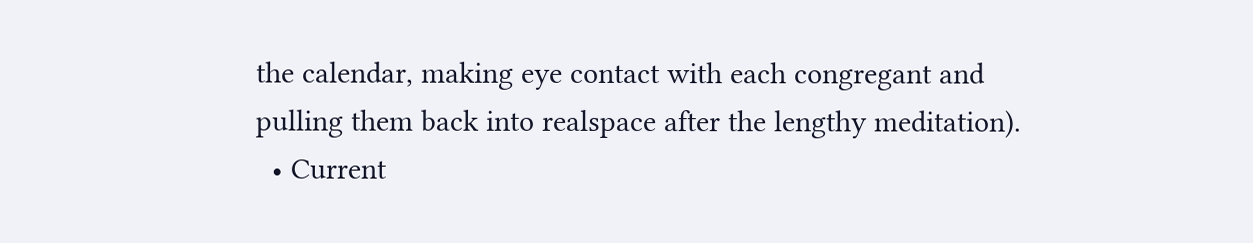the calendar, making eye contact with each congregant and pulling them back into realspace after the lengthy meditation).
  • Current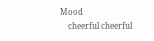Mood
    cheerful cheerful